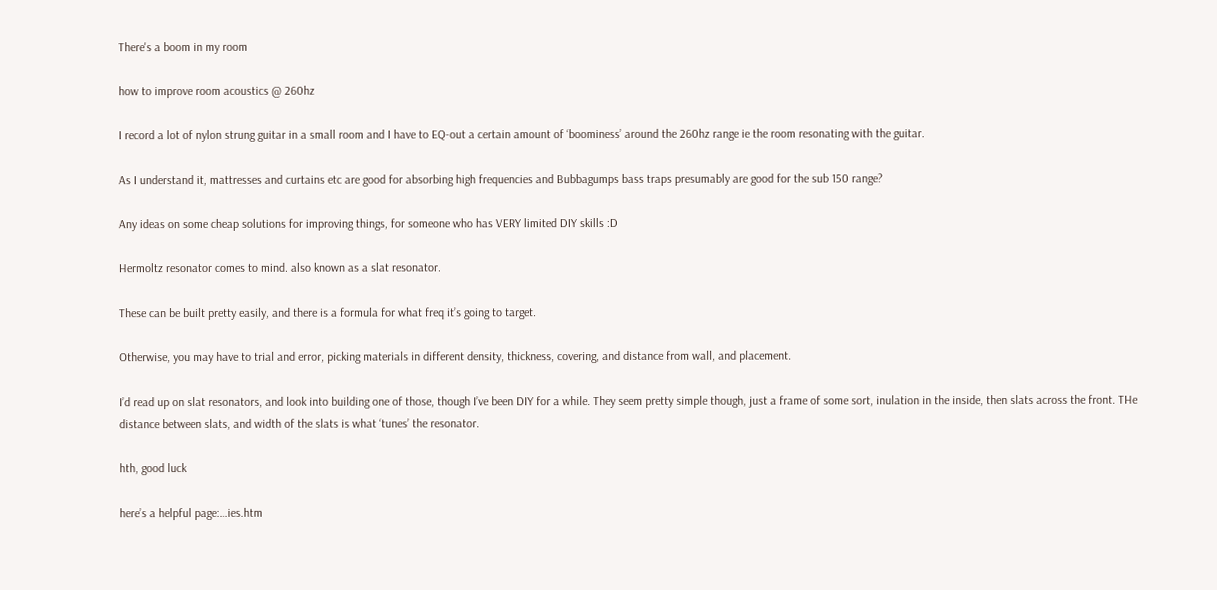There's a boom in my room

how to improve room acoustics @ 260hz

I record a lot of nylon strung guitar in a small room and I have to EQ-out a certain amount of ‘boominess’ around the 260hz range ie the room resonating with the guitar.

As I understand it, mattresses and curtains etc are good for absorbing high frequencies and Bubbagumps bass traps presumably are good for the sub 150 range?

Any ideas on some cheap solutions for improving things, for someone who has VERY limited DIY skills :D

Hermoltz resonator comes to mind. also known as a slat resonator.

These can be built pretty easily, and there is a formula for what freq it’s going to target.

Otherwise, you may have to trial and error, picking materials in different density, thickness, covering, and distance from wall, and placement.

I’d read up on slat resonators, and look into building one of those, though I’ve been DIY for a while. They seem pretty simple though, just a frame of some sort, inulation in the inside, then slats across the front. THe distance between slats, and width of the slats is what ‘tunes’ the resonator.

hth, good luck

here’s a helpful page:…ies.htm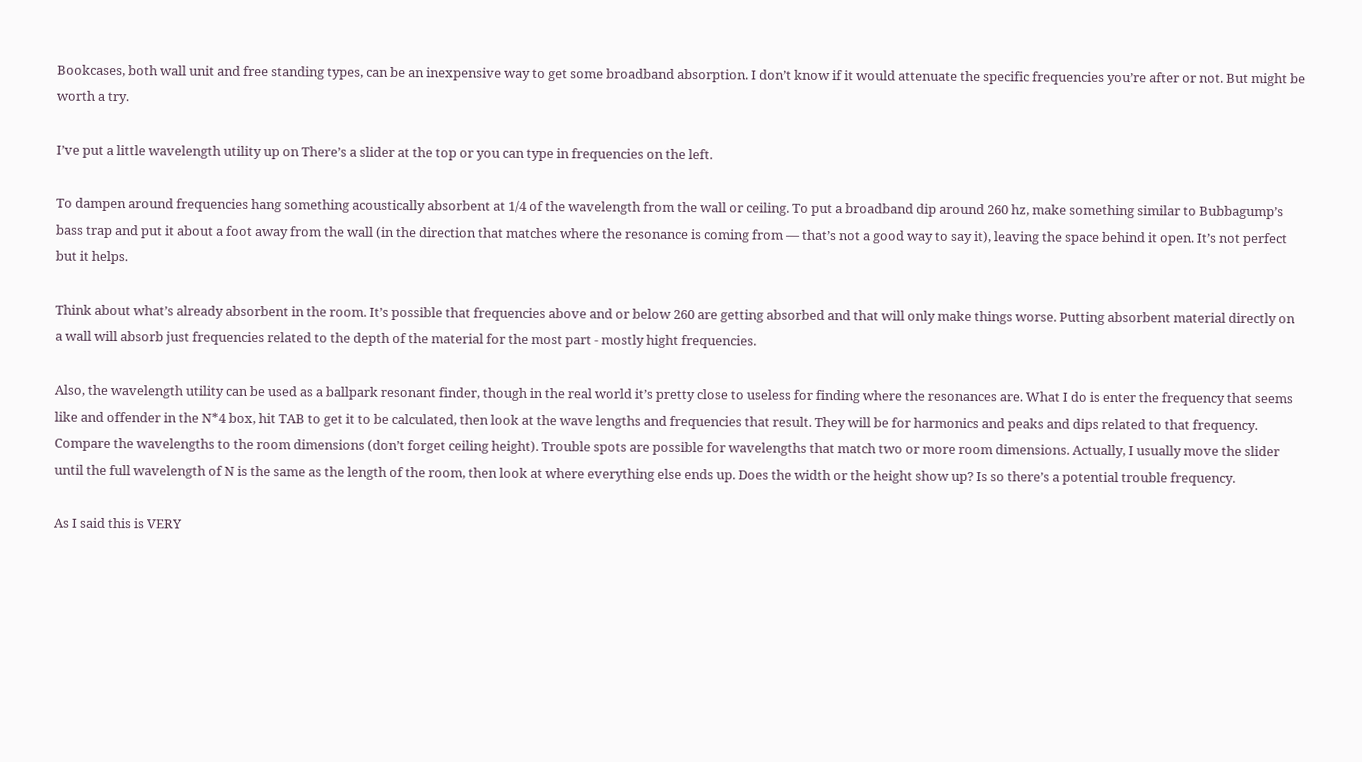Bookcases, both wall unit and free standing types, can be an inexpensive way to get some broadband absorption. I don’t know if it would attenuate the specific frequencies you’re after or not. But might be worth a try.

I’ve put a little wavelength utility up on There’s a slider at the top or you can type in frequencies on the left.

To dampen around frequencies hang something acoustically absorbent at 1/4 of the wavelength from the wall or ceiling. To put a broadband dip around 260 hz, make something similar to Bubbagump’s bass trap and put it about a foot away from the wall (in the direction that matches where the resonance is coming from — that’s not a good way to say it), leaving the space behind it open. It’s not perfect but it helps.

Think about what’s already absorbent in the room. It’s possible that frequencies above and or below 260 are getting absorbed and that will only make things worse. Putting absorbent material directly on a wall will absorb just frequencies related to the depth of the material for the most part - mostly hight frequencies.

Also, the wavelength utility can be used as a ballpark resonant finder, though in the real world it’s pretty close to useless for finding where the resonances are. What I do is enter the frequency that seems like and offender in the N*4 box, hit TAB to get it to be calculated, then look at the wave lengths and frequencies that result. They will be for harmonics and peaks and dips related to that frequency. Compare the wavelengths to the room dimensions (don’t forget ceiling height). Trouble spots are possible for wavelengths that match two or more room dimensions. Actually, I usually move the slider until the full wavelength of N is the same as the length of the room, then look at where everything else ends up. Does the width or the height show up? Is so there’s a potential trouble frequency.

As I said this is VERY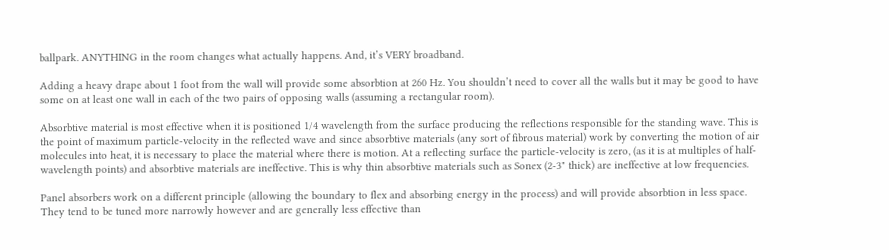ballpark. ANYTHING in the room changes what actually happens. And, it’s VERY broadband.

Adding a heavy drape about 1 foot from the wall will provide some absorbtion at 260 Hz. You shouldn’t need to cover all the walls but it may be good to have some on at least one wall in each of the two pairs of opposing walls (assuming a rectangular room).

Absorbtive material is most effective when it is positioned 1/4 wavelength from the surface producing the reflections responsible for the standing wave. This is the point of maximum particle-velocity in the reflected wave and since absorbtive materials (any sort of fibrous material) work by converting the motion of air molecules into heat, it is necessary to place the material where there is motion. At a reflecting surface the particle-velocity is zero, (as it is at multiples of half-wavelength points) and absorbtive materials are ineffective. This is why thin absorbtive materials such as Sonex (2-3" thick) are ineffective at low frequencies.

Panel absorbers work on a different principle (allowing the boundary to flex and absorbing energy in the process) and will provide absorbtion in less space. They tend to be tuned more narrowly however and are generally less effective than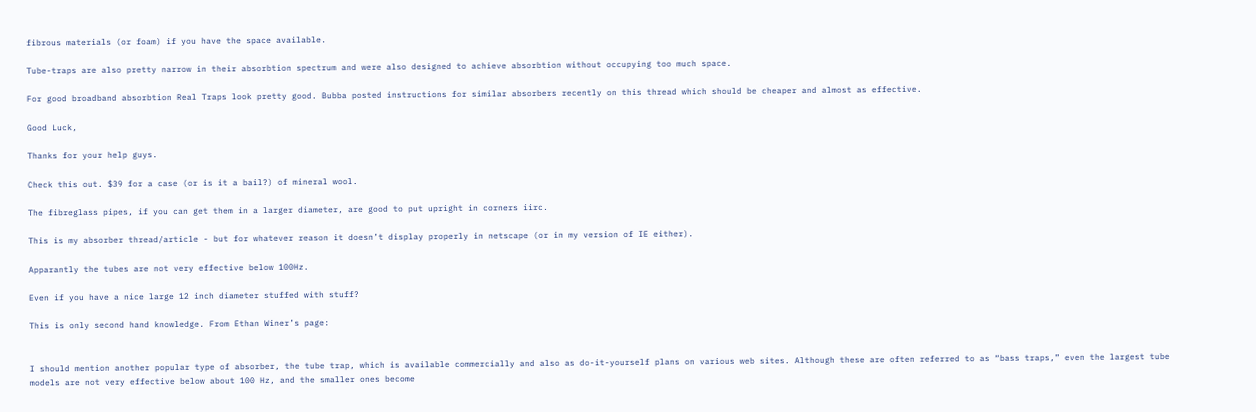fibrous materials (or foam) if you have the space available.

Tube-traps are also pretty narrow in their absorbtion spectrum and were also designed to achieve absorbtion without occupying too much space.

For good broadband absorbtion Real Traps look pretty good. Bubba posted instructions for similar absorbers recently on this thread which should be cheaper and almost as effective.

Good Luck,

Thanks for your help guys.

Check this out. $39 for a case (or is it a bail?) of mineral wool.

The fibreglass pipes, if you can get them in a larger diameter, are good to put upright in corners iirc.

This is my absorber thread/article - but for whatever reason it doesn’t display properly in netscape (or in my version of IE either).

Apparantly the tubes are not very effective below 100Hz.

Even if you have a nice large 12 inch diameter stuffed with stuff?

This is only second hand knowledge. From Ethan Winer’s page:


I should mention another popular type of absorber, the tube trap, which is available commercially and also as do-it-yourself plans on various web sites. Although these are often referred to as “bass traps,” even the largest tube models are not very effective below about 100 Hz, and the smaller ones become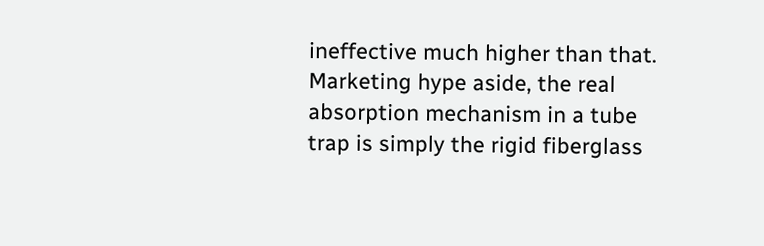ineffective much higher than that. Marketing hype aside, the real absorption mechanism in a tube trap is simply the rigid fiberglass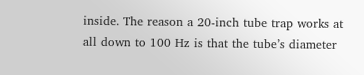inside. The reason a 20-inch tube trap works at all down to 100 Hz is that the tube’s diameter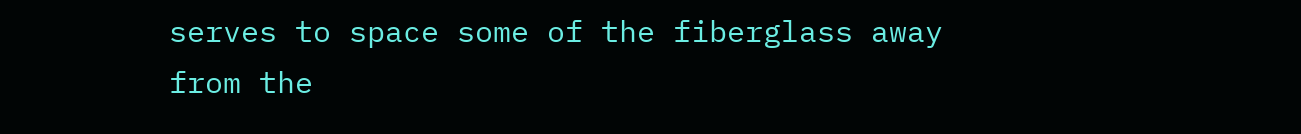serves to space some of the fiberglass away from the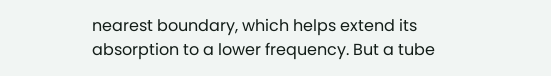nearest boundary, which helps extend its absorption to a lower frequency. But a tube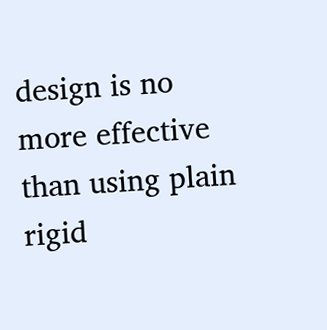design is no more effective than using plain rigid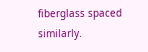fiberglass spaced similarly.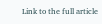Link to the full article